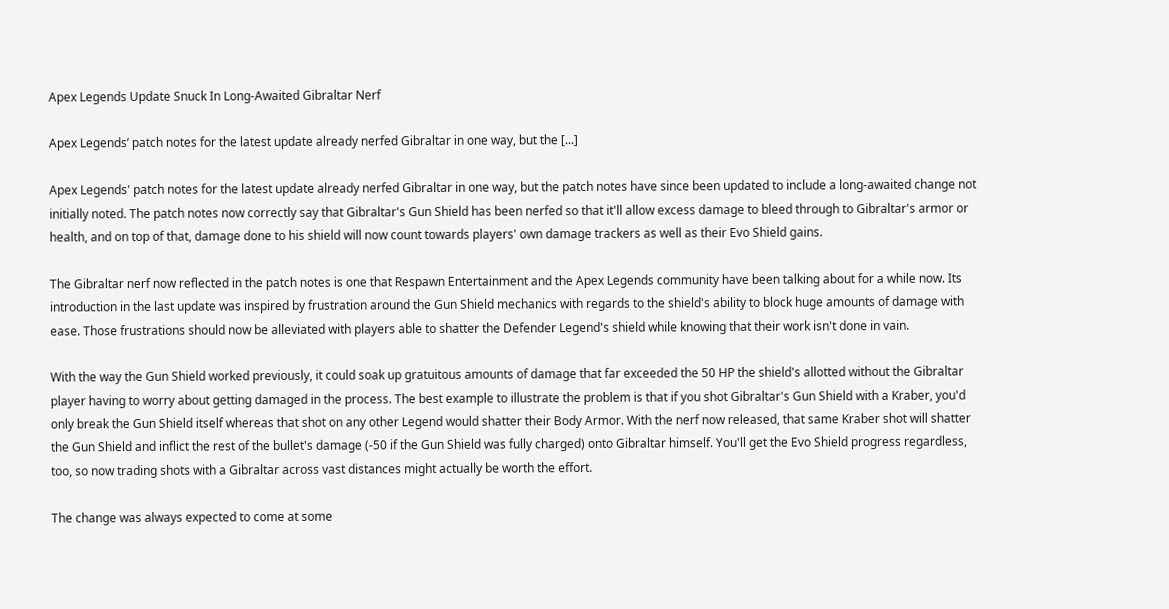Apex Legends Update Snuck In Long-Awaited Gibraltar Nerf

Apex Legends’ patch notes for the latest update already nerfed Gibraltar in one way, but the [...]

Apex Legends' patch notes for the latest update already nerfed Gibraltar in one way, but the patch notes have since been updated to include a long-awaited change not initially noted. The patch notes now correctly say that Gibraltar's Gun Shield has been nerfed so that it'll allow excess damage to bleed through to Gibraltar's armor or health, and on top of that, damage done to his shield will now count towards players' own damage trackers as well as their Evo Shield gains.

The Gibraltar nerf now reflected in the patch notes is one that Respawn Entertainment and the Apex Legends community have been talking about for a while now. Its introduction in the last update was inspired by frustration around the Gun Shield mechanics with regards to the shield's ability to block huge amounts of damage with ease. Those frustrations should now be alleviated with players able to shatter the Defender Legend's shield while knowing that their work isn't done in vain.

With the way the Gun Shield worked previously, it could soak up gratuitous amounts of damage that far exceeded the 50 HP the shield's allotted without the Gibraltar player having to worry about getting damaged in the process. The best example to illustrate the problem is that if you shot Gibraltar's Gun Shield with a Kraber, you'd only break the Gun Shield itself whereas that shot on any other Legend would shatter their Body Armor. With the nerf now released, that same Kraber shot will shatter the Gun Shield and inflict the rest of the bullet's damage (-50 if the Gun Shield was fully charged) onto Gibraltar himself. You'll get the Evo Shield progress regardless, too, so now trading shots with a Gibraltar across vast distances might actually be worth the effort.

The change was always expected to come at some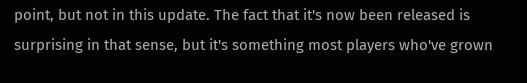point, but not in this update. The fact that it's now been released is surprising in that sense, but it's something most players who've grown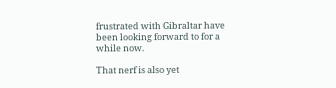frustrated with Gibraltar have been looking forward to for a while now.

That nerf is also yet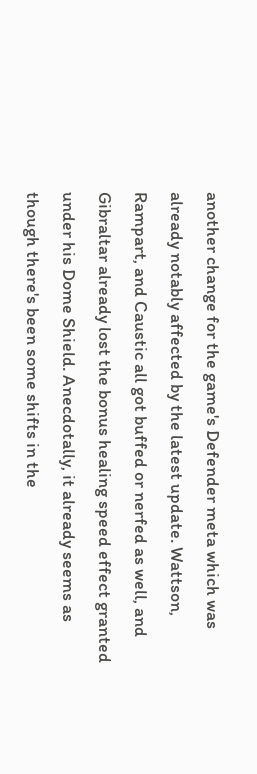another change for the game's Defender meta which was already notably affected by the latest update. Wattson, Rampart, and Caustic all got buffed or nerfed as well, and Gibraltar already lost the bonus healing speed effect granted under his Dome Shield. Anecdotally, it already seems as though there's been some shifts in the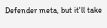Defender meta, but it'll take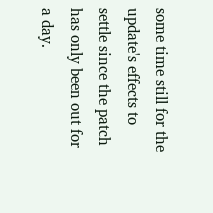some time still for the update's effects to settle since the patch has only been out for a day.